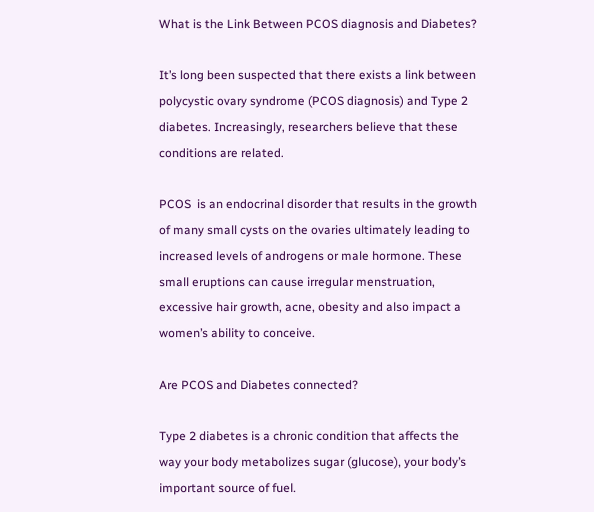What is the Link Between PCOS diagnosis and Diabetes?

It’s long been suspected that there exists a link between polycystic ovary syndrome (PCOS diagnosis) and Type 2 diabetes. Increasingly, researchers believe that these conditions are related.

PCOS  is an endocrinal disorder that results in the growth of many small cysts on the ovaries ultimately leading to increased levels of androgens or male hormone. These small eruptions can cause irregular menstruation, excessive hair growth, acne, obesity and also impact a women’s ability to conceive.

Are PCOS and Diabetes connected?

Type 2 diabetes is a chronic condition that affects the way your body metabolizes sugar (glucose), your body’s important source of fuel.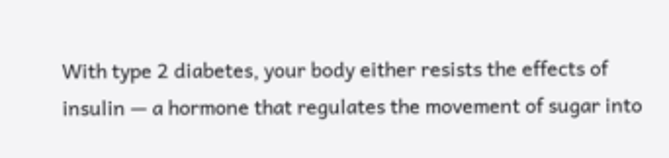With type 2 diabetes, your body either resists the effects of insulin — a hormone that regulates the movement of sugar into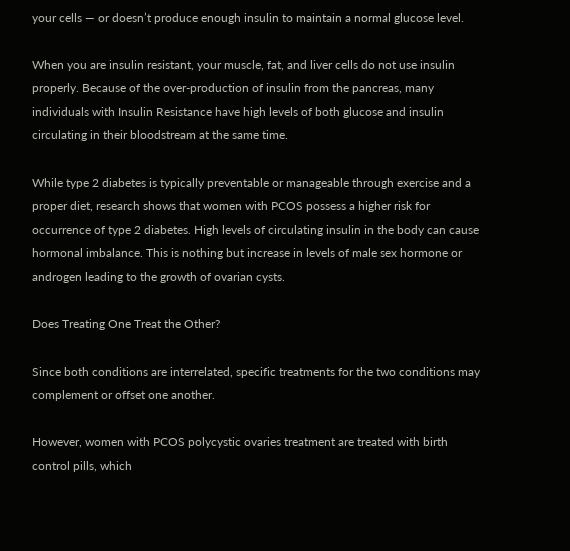your cells — or doesn’t produce enough insulin to maintain a normal glucose level.

When you are insulin resistant, your muscle, fat, and liver cells do not use insulin properly. Because of the over-production of insulin from the pancreas, many individuals with Insulin Resistance have high levels of both glucose and insulin circulating in their bloodstream at the same time.

While type 2 diabetes is typically preventable or manageable through exercise and a proper diet, research shows that women with PCOS possess a higher risk for occurrence of type 2 diabetes. High levels of circulating insulin in the body can cause hormonal imbalance. This is nothing but increase in levels of male sex hormone or androgen leading to the growth of ovarian cysts.

Does Treating One Treat the Other?

Since both conditions are interrelated, specific treatments for the two conditions may complement or offset one another.

However, women with PCOS polycystic ovaries treatment are treated with birth control pills, which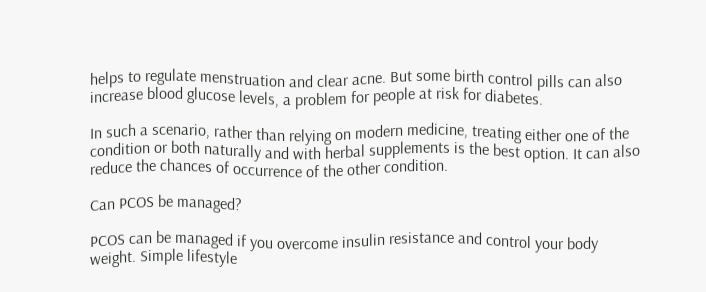helps to regulate menstruation and clear acne. But some birth control pills can also increase blood glucose levels, a problem for people at risk for diabetes.

In such a scenario, rather than relying on modern medicine, treating either one of the condition or both naturally and with herbal supplements is the best option. It can also reduce the chances of occurrence of the other condition.

Can PCOS be managed?

PCOS can be managed if you overcome insulin resistance and control your body weight. Simple lifestyle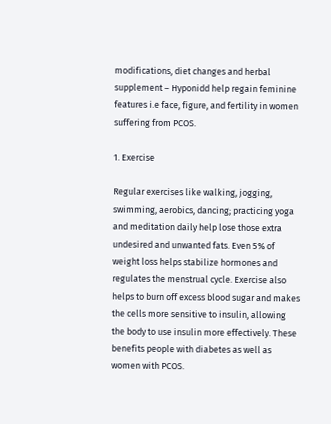modifications, diet changes and herbal supplement – Hyponidd help regain feminine features i.e face, figure, and fertility in women suffering from PCOS.

1. Exercise

Regular exercises like walking, jogging, swimming, aerobics, dancing; practicing yoga and meditation daily help lose those extra undesired and unwanted fats. Even 5% of weight loss helps stabilize hormones and regulates the menstrual cycle. Exercise also helps to burn off excess blood sugar and makes the cells more sensitive to insulin, allowing the body to use insulin more effectively. These benefits people with diabetes as well as women with PCOS.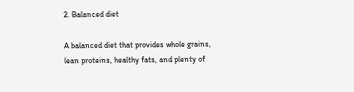2. Balanced diet

A balanced diet that provides whole grains, lean proteins, healthy fats, and plenty of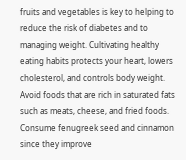fruits and vegetables is key to helping to reduce the risk of diabetes and to managing weight. Cultivating healthy eating habits protects your heart, lowers cholesterol, and controls body weight. Avoid foods that are rich in saturated fats such as meats, cheese, and fried foods. Consume fenugreek seed and cinnamon since they improve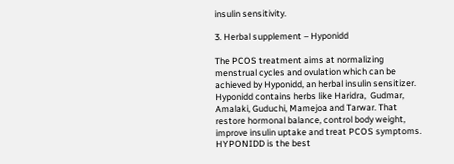insulin sensitivity.

3. Herbal supplement – Hyponidd

The PCOS treatment aims at normalizing menstrual cycles and ovulation which can be achieved by Hyponidd, an herbal insulin sensitizer. Hyponidd contains herbs like Haridra,  Gudmar, Amalaki, Guduchi, Mamejoa and Tarwar. That restore hormonal balance, control body weight, improve insulin uptake and treat PCOS symptoms. HYPONIDD is the best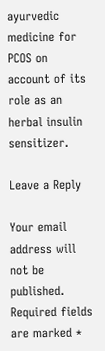ayurvedic medicine for PCOS on account of its role as an herbal insulin sensitizer.

Leave a Reply

Your email address will not be published. Required fields are marked *